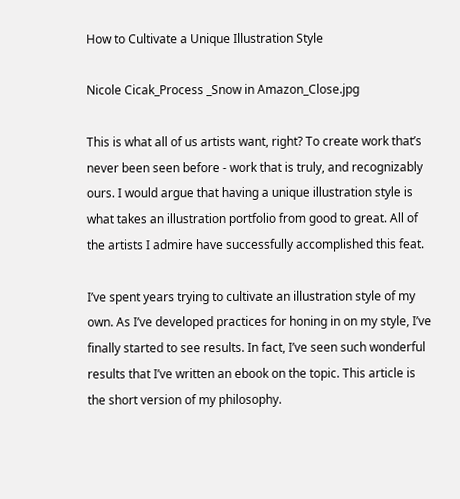How to Cultivate a Unique Illustration Style

Nicole Cicak_Process _Snow in Amazon_Close.jpg

This is what all of us artists want, right? To create work that’s never been seen before - work that is truly, and recognizably ours. I would argue that having a unique illustration style is what takes an illustration portfolio from good to great. All of the artists I admire have successfully accomplished this feat.

I’ve spent years trying to cultivate an illustration style of my own. As I’ve developed practices for honing in on my style, I’ve finally started to see results. In fact, I’ve seen such wonderful results that I’ve written an ebook on the topic. This article is the short version of my philosophy.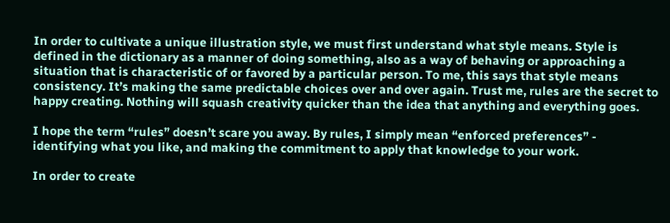In order to cultivate a unique illustration style, we must first understand what style means. Style is defined in the dictionary as a manner of doing something, also as a way of behaving or approaching a situation that is characteristic of or favored by a particular person. To me, this says that style means consistency. It’s making the same predictable choices over and over again. Trust me, rules are the secret to happy creating. Nothing will squash creativity quicker than the idea that anything and everything goes.

I hope the term “rules” doesn’t scare you away. By rules, I simply mean “enforced preferences” - identifying what you like, and making the commitment to apply that knowledge to your work.

In order to create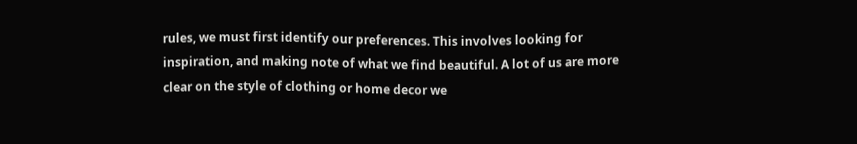rules, we must first identify our preferences. This involves looking for inspiration, and making note of what we find beautiful. A lot of us are more clear on the style of clothing or home decor we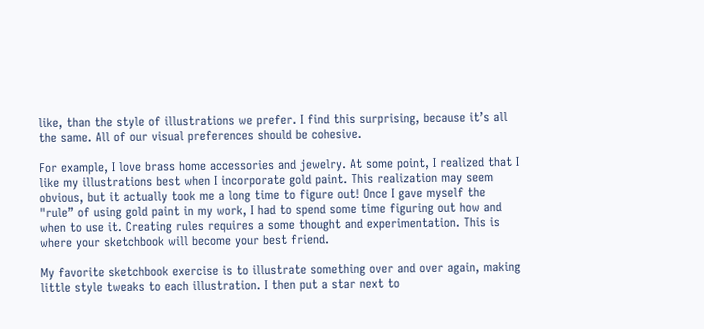like, than the style of illustrations we prefer. I find this surprising, because it’s all the same. All of our visual preferences should be cohesive.

For example, I love brass home accessories and jewelry. At some point, I realized that I like my illustrations best when I incorporate gold paint. This realization may seem obvious, but it actually took me a long time to figure out! Once I gave myself the "rule” of using gold paint in my work, I had to spend some time figuring out how and when to use it. Creating rules requires a some thought and experimentation. This is where your sketchbook will become your best friend.

My favorite sketchbook exercise is to illustrate something over and over again, making little style tweaks to each illustration. I then put a star next to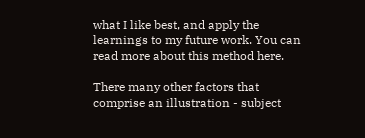what I like best, and apply the learnings to my future work. You can read more about this method here.

There many other factors that comprise an illustration - subject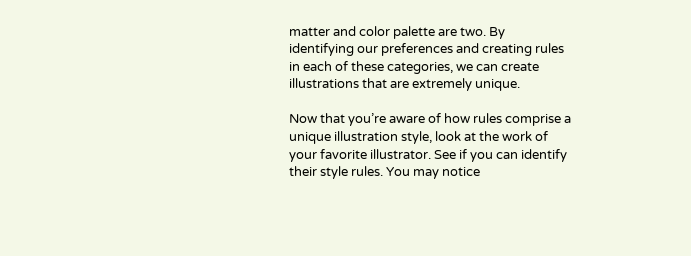matter and color palette are two. By identifying our preferences and creating rules in each of these categories, we can create illustrations that are extremely unique.

Now that you’re aware of how rules comprise a unique illustration style, look at the work of your favorite illustrator. See if you can identify their style rules. You may notice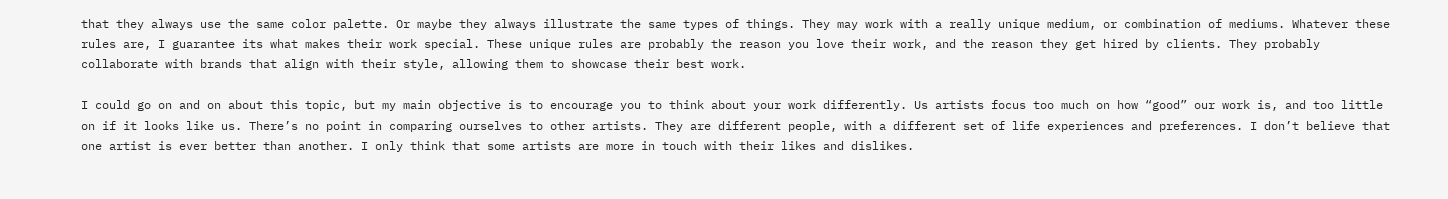that they always use the same color palette. Or maybe they always illustrate the same types of things. They may work with a really unique medium, or combination of mediums. Whatever these rules are, I guarantee its what makes their work special. These unique rules are probably the reason you love their work, and the reason they get hired by clients. They probably collaborate with brands that align with their style, allowing them to showcase their best work.

I could go on and on about this topic, but my main objective is to encourage you to think about your work differently. Us artists focus too much on how “good” our work is, and too little on if it looks like us. There’s no point in comparing ourselves to other artists. They are different people, with a different set of life experiences and preferences. I don’t believe that one artist is ever better than another. I only think that some artists are more in touch with their likes and dislikes.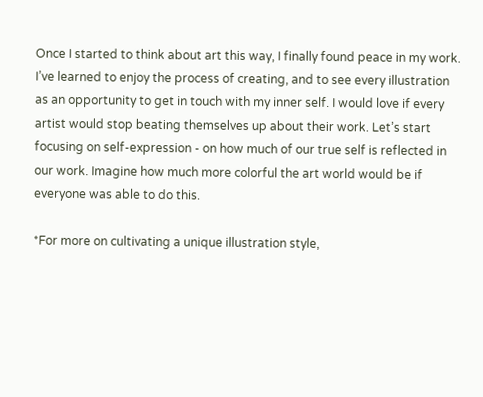Once I started to think about art this way, I finally found peace in my work. I’ve learned to enjoy the process of creating, and to see every illustration as an opportunity to get in touch with my inner self. I would love if every artist would stop beating themselves up about their work. Let’s start focusing on self-expression - on how much of our true self is reflected in our work. Imagine how much more colorful the art world would be if everyone was able to do this.

*For more on cultivating a unique illustration style,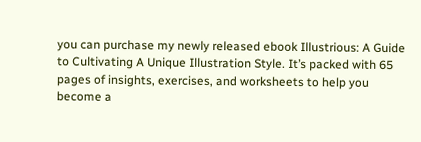you can purchase my newly released ebook Illustrious: A Guide to Cultivating A Unique Illustration Style. It’s packed with 65 pages of insights, exercises, and worksheets to help you become a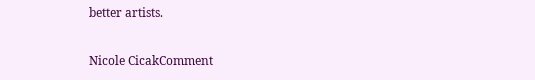better artists.

Nicole CicakComment